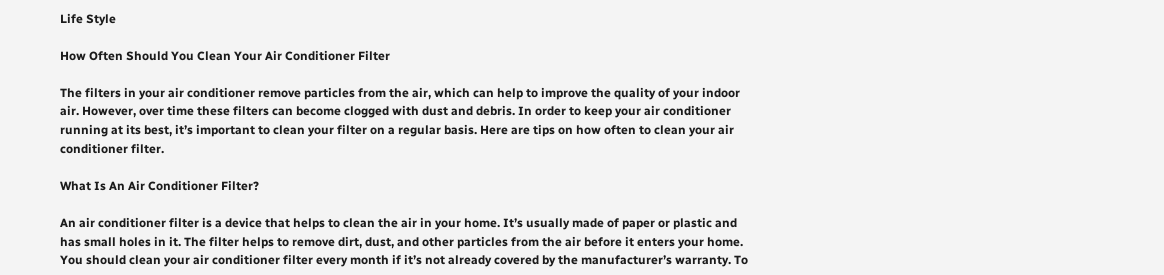Life Style

How Often Should You Clean Your Air Conditioner Filter

The filters in your air conditioner remove particles from the air, which can help to improve the quality of your indoor air. However, over time these filters can become clogged with dust and debris. In order to keep your air conditioner running at its best, it’s important to clean your filter on a regular basis. Here are tips on how often to clean your air conditioner filter.

What Is An Air Conditioner Filter?

An air conditioner filter is a device that helps to clean the air in your home. It’s usually made of paper or plastic and has small holes in it. The filter helps to remove dirt, dust, and other particles from the air before it enters your home. You should clean your air conditioner filter every month if it’s not already covered by the manufacturer’s warranty. To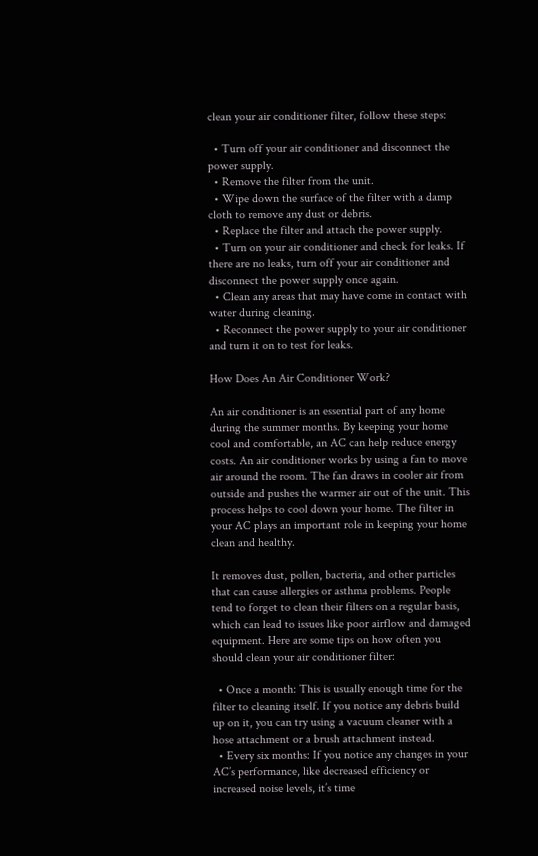clean your air conditioner filter, follow these steps:

  • Turn off your air conditioner and disconnect the power supply.
  • Remove the filter from the unit.
  • Wipe down the surface of the filter with a damp cloth to remove any dust or debris.
  • Replace the filter and attach the power supply.
  • Turn on your air conditioner and check for leaks. If there are no leaks, turn off your air conditioner and disconnect the power supply once again.
  • Clean any areas that may have come in contact with water during cleaning.
  • Reconnect the power supply to your air conditioner and turn it on to test for leaks.

How Does An Air Conditioner Work?

An air conditioner is an essential part of any home during the summer months. By keeping your home cool and comfortable, an AC can help reduce energy costs. An air conditioner works by using a fan to move air around the room. The fan draws in cooler air from outside and pushes the warmer air out of the unit. This process helps to cool down your home. The filter in your AC plays an important role in keeping your home clean and healthy.

It removes dust, pollen, bacteria, and other particles that can cause allergies or asthma problems. People tend to forget to clean their filters on a regular basis, which can lead to issues like poor airflow and damaged equipment. Here are some tips on how often you should clean your air conditioner filter:

  • Once a month: This is usually enough time for the filter to cleaning itself. If you notice any debris build up on it, you can try using a vacuum cleaner with a hose attachment or a brush attachment instead.
  • Every six months: If you notice any changes in your AC’s performance, like decreased efficiency or increased noise levels, it’s time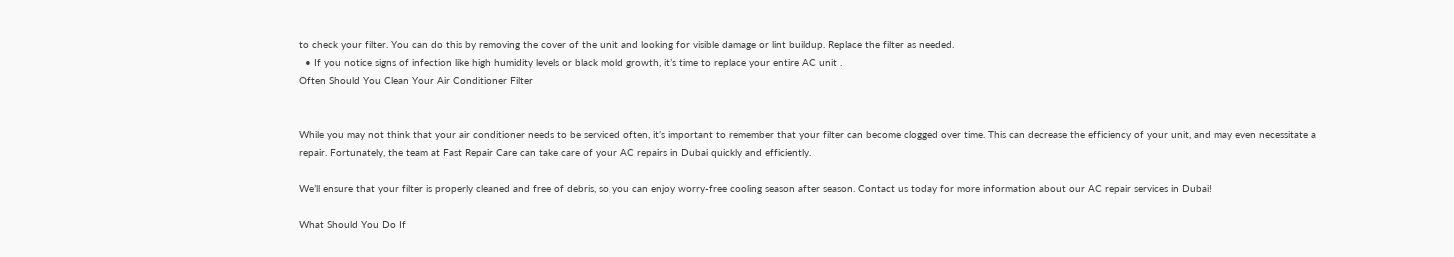to check your filter. You can do this by removing the cover of the unit and looking for visible damage or lint buildup. Replace the filter as needed.
  • If you notice signs of infection like high humidity levels or black mold growth, it’s time to replace your entire AC unit .
Often Should You Clean Your Air Conditioner Filter


While you may not think that your air conditioner needs to be serviced often, it’s important to remember that your filter can become clogged over time. This can decrease the efficiency of your unit, and may even necessitate a repair. Fortunately, the team at Fast Repair Care can take care of your AC repairs in Dubai quickly and efficiently.

We’ll ensure that your filter is properly cleaned and free of debris, so you can enjoy worry-free cooling season after season. Contact us today for more information about our AC repair services in Dubai!

What Should You Do If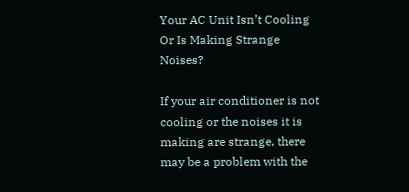Your AC Unit Isn’t Cooling Or Is Making Strange Noises?

If your air conditioner is not cooling or the noises it is making are strange, there may be a problem with the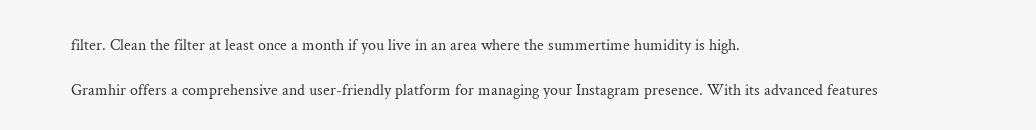filter. Clean the filter at least once a month if you live in an area where the summertime humidity is high.

Gramhir offers a comprehensive and user-friendly platform for managing your Instagram presence. With its advanced features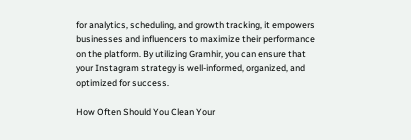for analytics, scheduling, and growth tracking, it empowers businesses and influencers to maximize their performance on the platform. By utilizing Gramhir, you can ensure that your Instagram strategy is well-informed, organized, and optimized for success.

How Often Should You Clean Your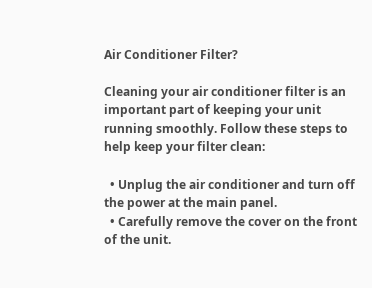Air Conditioner Filter?

Cleaning your air conditioner filter is an important part of keeping your unit running smoothly. Follow these steps to help keep your filter clean:

  • Unplug the air conditioner and turn off the power at the main panel.
  • Carefully remove the cover on the front of the unit.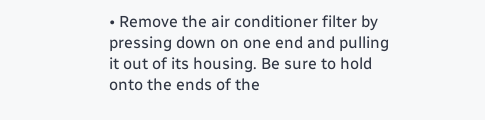• Remove the air conditioner filter by pressing down on one end and pulling it out of its housing. Be sure to hold onto the ends of the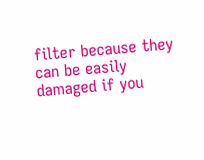filter because they can be easily damaged if you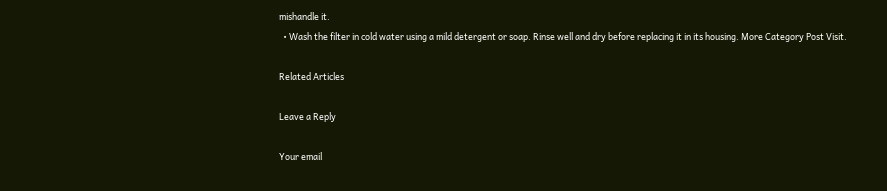mishandle it.
  • Wash the filter in cold water using a mild detergent or soap. Rinse well and dry before replacing it in its housing. More Category Post Visit.

Related Articles

Leave a Reply

Your email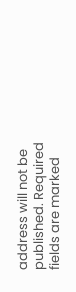address will not be published. Required fields are marked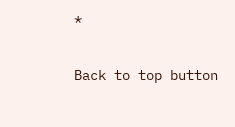*

Back to top button